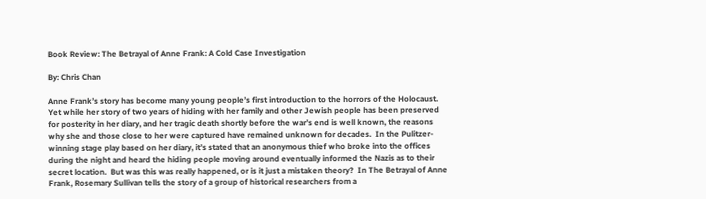Book Review: The Betrayal of Anne Frank: A Cold Case Investigation

By: Chris Chan

Anne Frank’s story has become many young people’s first introduction to the horrors of the Holocaust.  Yet while her story of two years of hiding with her family and other Jewish people has been preserved for posterity in her diary, and her tragic death shortly before the war’s end is well known, the reasons why she and those close to her were captured have remained unknown for decades.  In the Pulitzer-winning stage play based on her diary, it’s stated that an anonymous thief who broke into the offices during the night and heard the hiding people moving around eventually informed the Nazis as to their secret location.  But was this was really happened, or is it just a mistaken theory?  In The Betrayal of Anne Frank, Rosemary Sullivan tells the story of a group of historical researchers from a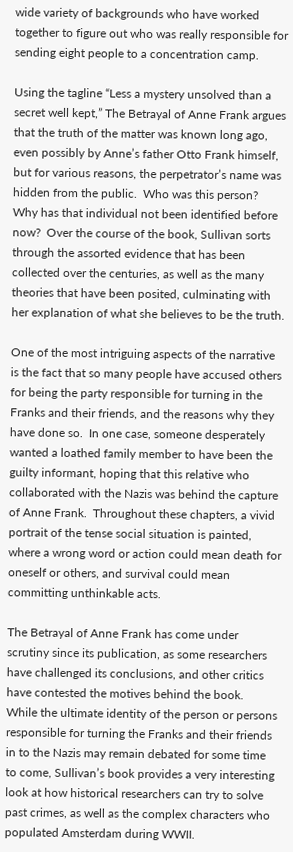wide variety of backgrounds who have worked together to figure out who was really responsible for sending eight people to a concentration camp.

Using the tagline “Less a mystery unsolved than a secret well kept,” The Betrayal of Anne Frank argues that the truth of the matter was known long ago, even possibly by Anne’s father Otto Frank himself, but for various reasons, the perpetrator’s name was hidden from the public.  Who was this person?  Why has that individual not been identified before now?  Over the course of the book, Sullivan sorts through the assorted evidence that has been collected over the centuries, as well as the many theories that have been posited, culminating with her explanation of what she believes to be the truth.

One of the most intriguing aspects of the narrative is the fact that so many people have accused others for being the party responsible for turning in the Franks and their friends, and the reasons why they have done so.  In one case, someone desperately wanted a loathed family member to have been the guilty informant, hoping that this relative who collaborated with the Nazis was behind the capture of Anne Frank.  Throughout these chapters, a vivid portrait of the tense social situation is painted, where a wrong word or action could mean death for oneself or others, and survival could mean committing unthinkable acts.

The Betrayal of Anne Frank has come under scrutiny since its publication, as some researchers have challenged its conclusions, and other critics have contested the motives behind the book.  While the ultimate identity of the person or persons responsible for turning the Franks and their friends in to the Nazis may remain debated for some time to come, Sullivan’s book provides a very interesting look at how historical researchers can try to solve past crimes, as well as the complex characters who populated Amsterdam during WWII.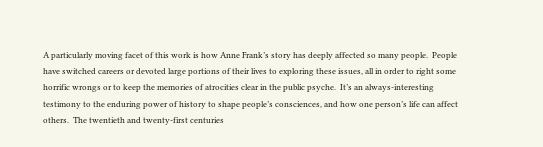A particularly moving facet of this work is how Anne Frank’s story has deeply affected so many people.  People have switched careers or devoted large portions of their lives to exploring these issues, all in order to right some horrific wrongs or to keep the memories of atrocities clear in the public psyche.  It’s an always-interesting testimony to the enduring power of history to shape people’s consciences, and how one person’s life can affect others.  The twentieth and twenty-first centuries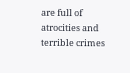are full of atrocities and terrible crimes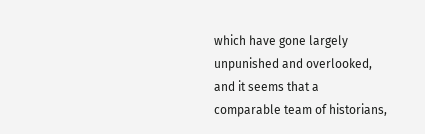which have gone largely unpunished and overlooked, and it seems that a comparable team of historians,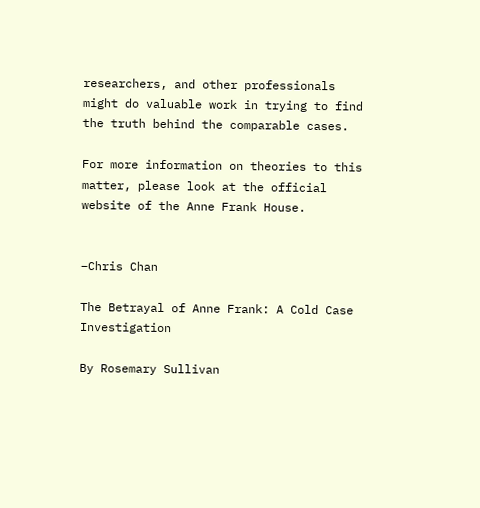researchers, and other professionals might do valuable work in trying to find the truth behind the comparable cases.

For more information on theories to this matter, please look at the official website of the Anne Frank House.


–Chris Chan

The Betrayal of Anne Frank: A Cold Case Investigation

By Rosemary Sullivan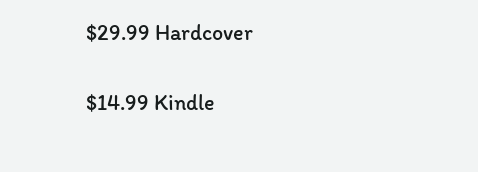$29.99 Hardcover

$14.99 Kindle